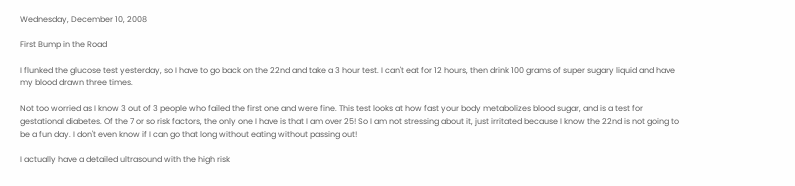Wednesday, December 10, 2008

First Bump in the Road

I flunked the glucose test yesterday, so I have to go back on the 22nd and take a 3 hour test. I can't eat for 12 hours, then drink 100 grams of super sugary liquid and have my blood drawn three times.

Not too worried as I know 3 out of 3 people who failed the first one and were fine. This test looks at how fast your body metabolizes blood sugar, and is a test for gestational diabetes. Of the 7 or so risk factors, the only one I have is that I am over 25! So I am not stressing about it, just irritated because I know the 22nd is not going to be a fun day. I don't even know if I can go that long without eating without passing out!

I actually have a detailed ultrasound with the high risk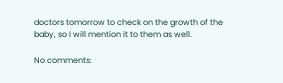doctors tomorrow to check on the growth of the baby, so I will mention it to them as well.

No comments: